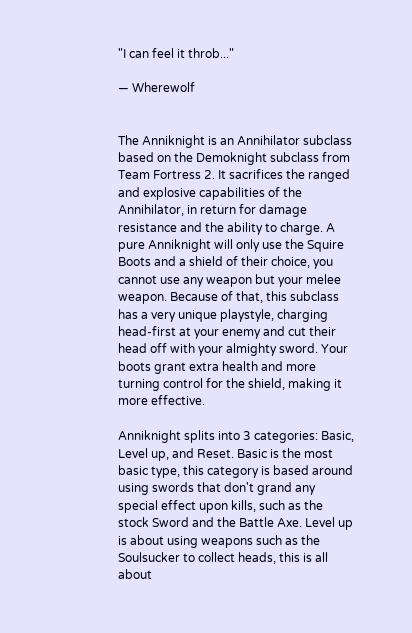"I can feel it throb..."

― Wherewolf


The Anniknight is an Annihilator subclass based on the Demoknight subclass from Team Fortress 2. It sacrifices the ranged and explosive capabilities of the Annihilator, in return for damage resistance and the ability to charge. A pure Anniknight will only use the Squire Boots and a shield of their choice, you cannot use any weapon but your melee weapon. Because of that, this subclass has a very unique playstyle, charging head-first at your enemy and cut their head off with your almighty sword. Your boots grant extra health and more turning control for the shield, making it more effective.

Anniknight splits into 3 categories: Basic, Level up, and Reset. Basic is the most basic type, this category is based around using swords that don't grand any special effect upon kills, such as the stock Sword and the Battle Axe. Level up is about using weapons such as the Soulsucker to collect heads, this is all about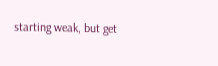starting weak, but get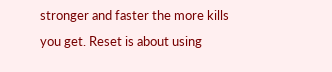stronger and faster the more kills you get. Reset is about using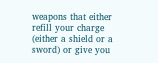weapons that either refill your charge (either a shield or a sword) or give you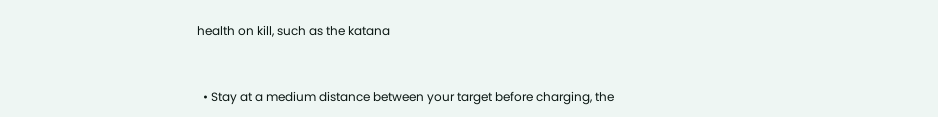health on kill, such as the katana


  • Stay at a medium distance between your target before charging, the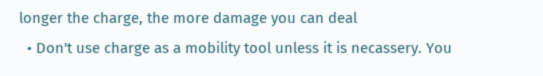longer the charge, the more damage you can deal
  • Don't use charge as a mobility tool unless it is necassery. You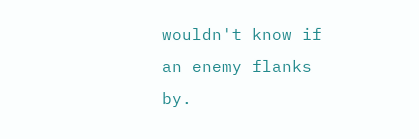wouldn't know if an enemy flanks by.